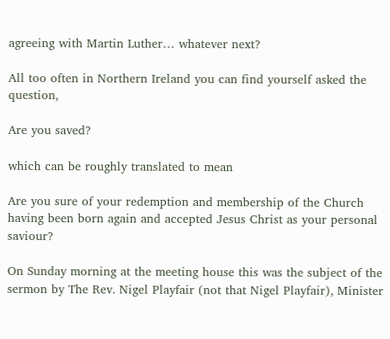agreeing with Martin Luther… whatever next?

All too often in Northern Ireland you can find yourself asked the question,

Are you saved?

which can be roughly translated to mean

Are you sure of your redemption and membership of the Church having been born again and accepted Jesus Christ as your personal saviour?

On Sunday morning at the meeting house this was the subject of the sermon by The Rev. Nigel Playfair (not that Nigel Playfair), Minister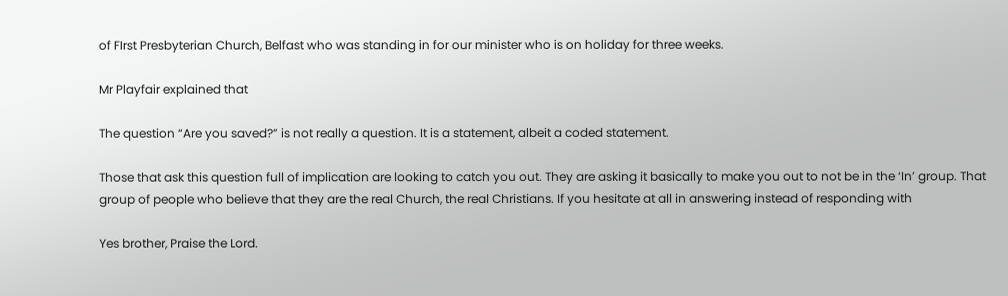of FIrst Presbyterian Church, Belfast who was standing in for our minister who is on holiday for three weeks.

Mr Playfair explained that

The question “Are you saved?” is not really a question. It is a statement, albeit a coded statement.

Those that ask this question full of implication are looking to catch you out. They are asking it basically to make you out to not be in the ‘In’ group. That group of people who believe that they are the real Church, the real Christians. If you hesitate at all in answering instead of responding with

Yes brother, Praise the Lord.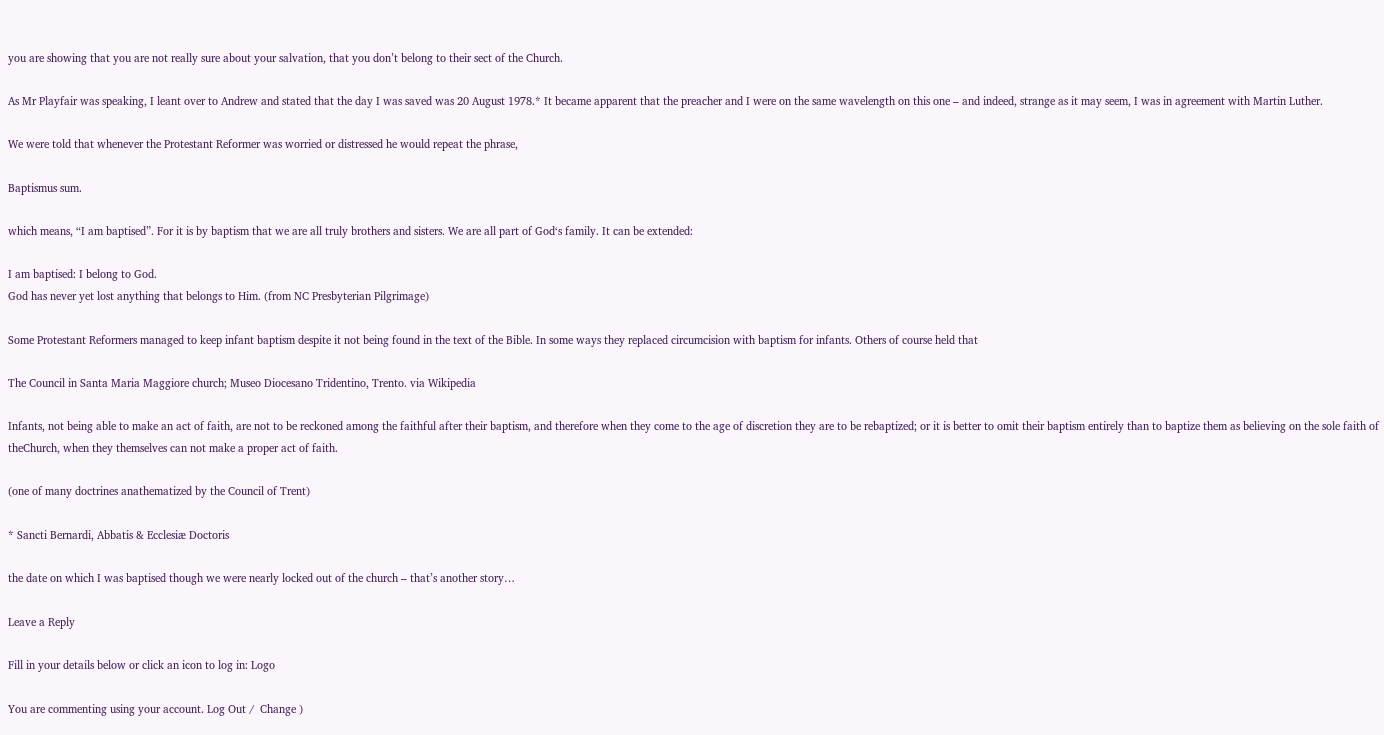you are showing that you are not really sure about your salvation, that you don’t belong to their sect of the Church.

As Mr Playfair was speaking, I leant over to Andrew and stated that the day I was saved was 20 August 1978.* It became apparent that the preacher and I were on the same wavelength on this one – and indeed, strange as it may seem, I was in agreement with Martin Luther.

We were told that whenever the Protestant Reformer was worried or distressed he would repeat the phrase,

Baptismus sum.

which means, “I am baptised”. For it is by baptism that we are all truly brothers and sisters. We are all part of God‘s family. It can be extended:

I am baptised: I belong to God.
God has never yet lost anything that belongs to Him. (from NC Presbyterian Pilgrimage)

Some Protestant Reformers managed to keep infant baptism despite it not being found in the text of the Bible. In some ways they replaced circumcision with baptism for infants. Others of course held that

The Council in Santa Maria Maggiore church; Museo Diocesano Tridentino, Trento. via Wikipedia

Infants, not being able to make an act of faith, are not to be reckoned among the faithful after their baptism, and therefore when they come to the age of discretion they are to be rebaptized; or it is better to omit their baptism entirely than to baptize them as believing on the sole faith of theChurch, when they themselves can not make a proper act of faith.

(one of many doctrines anathematized by the Council of Trent)

* Sancti Bernardi, Abbatis & Ecclesiæ Doctoris

the date on which I was baptised though we were nearly locked out of the church – that’s another story…

Leave a Reply

Fill in your details below or click an icon to log in: Logo

You are commenting using your account. Log Out /  Change )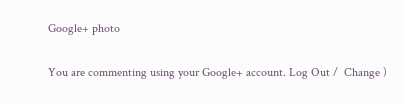Google+ photo

You are commenting using your Google+ account. Log Out /  Change )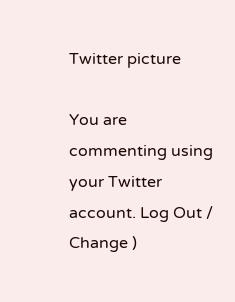Twitter picture

You are commenting using your Twitter account. Log Out /  Change )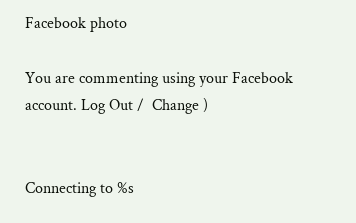Facebook photo

You are commenting using your Facebook account. Log Out /  Change )


Connecting to %s